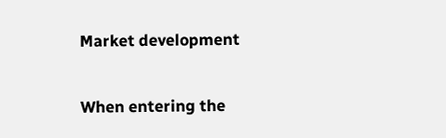Market development

When entering the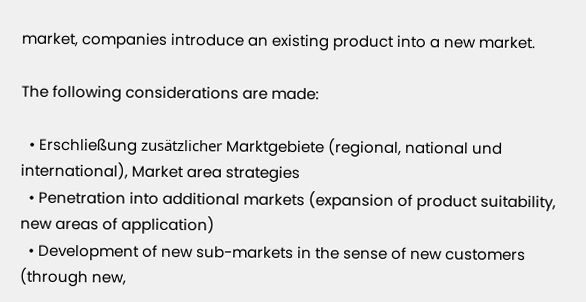market, companies introduce an existing product into a new market.

The following considerations are made:

  • Erschließung zusätzlicher Marktgebiete (regional, national und international), Market area strategies
  • Penetration into additional markets (expansion of product suitability, new areas of application)
  • Development of new sub-markets in the sense of new customers (through new,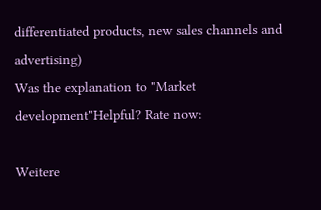differentiated products, new sales channels and advertising)
Was the explanation to "Market development"Helpful? Rate now:

Weitere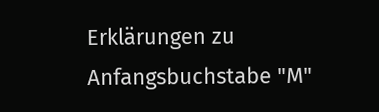Erklärungen zu Anfangsbuchstabe "M"